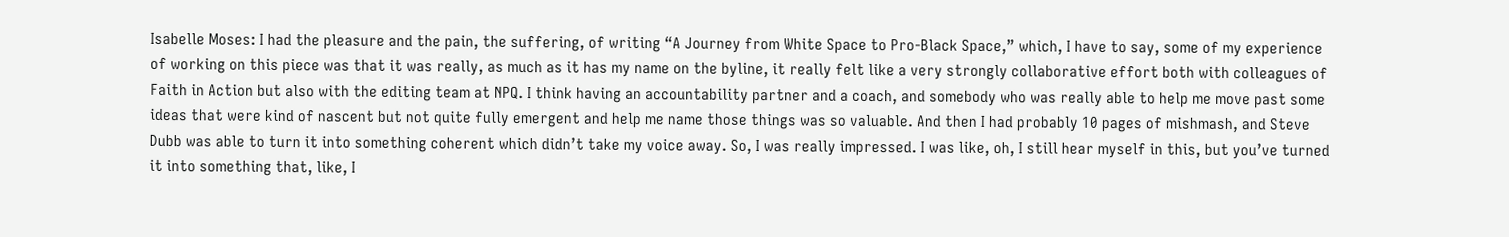Isabelle Moses: I had the pleasure and the pain, the suffering, of writing “A Journey from White Space to Pro-Black Space,” which, I have to say, some of my experience of working on this piece was that it was really, as much as it has my name on the byline, it really felt like a very strongly collaborative effort both with colleagues of Faith in Action but also with the editing team at NPQ. I think having an accountability partner and a coach, and somebody who was really able to help me move past some ideas that were kind of nascent but not quite fully emergent and help me name those things was so valuable. And then I had probably 10 pages of mishmash, and Steve Dubb was able to turn it into something coherent which didn’t take my voice away. So, I was really impressed. I was like, oh, I still hear myself in this, but you’ve turned it into something that, like, I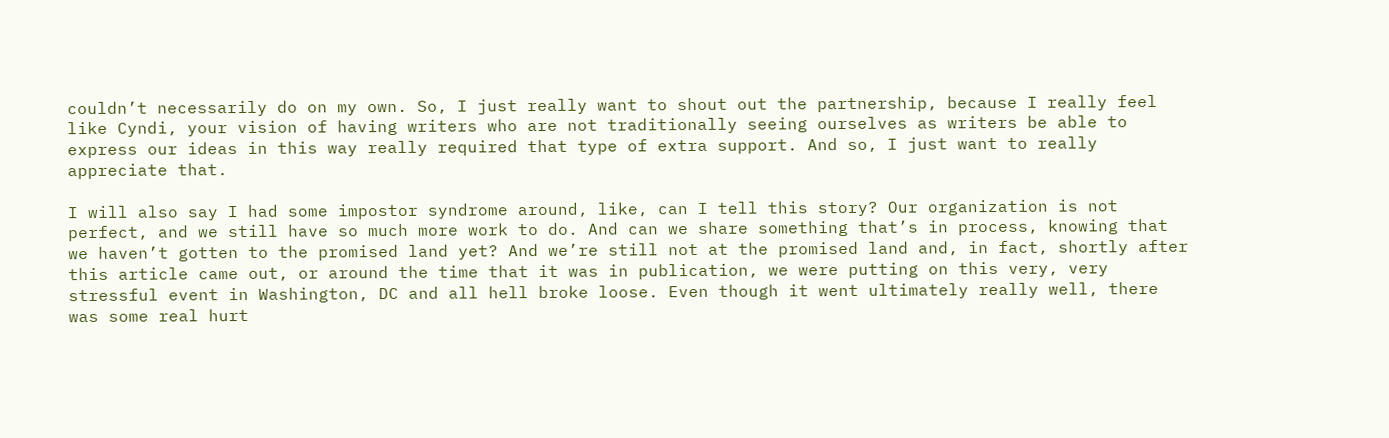couldn’t necessarily do on my own. So, I just really want to shout out the partnership, because I really feel like Cyndi, your vision of having writers who are not traditionally seeing ourselves as writers be able to express our ideas in this way really required that type of extra support. And so, I just want to really appreciate that.

I will also say I had some impostor syndrome around, like, can I tell this story? Our organization is not perfect, and we still have so much more work to do. And can we share something that’s in process, knowing that we haven’t gotten to the promised land yet? And we’re still not at the promised land and, in fact, shortly after this article came out, or around the time that it was in publication, we were putting on this very, very stressful event in Washington, DC and all hell broke loose. Even though it went ultimately really well, there was some real hurt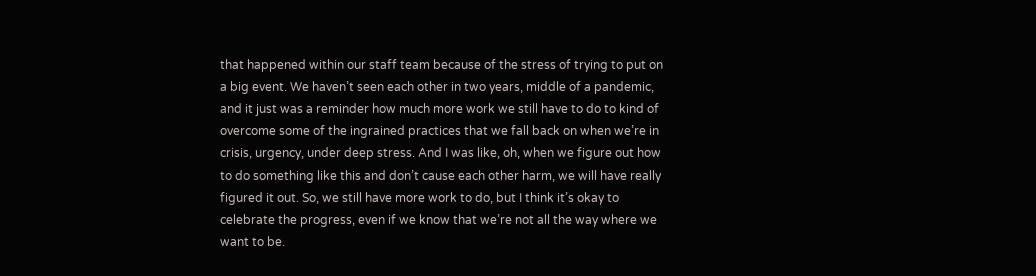that happened within our staff team because of the stress of trying to put on a big event. We haven’t seen each other in two years, middle of a pandemic, and it just was a reminder how much more work we still have to do to kind of overcome some of the ingrained practices that we fall back on when we’re in crisis, urgency, under deep stress. And I was like, oh, when we figure out how to do something like this and don’t cause each other harm, we will have really figured it out. So, we still have more work to do, but I think it’s okay to celebrate the progress, even if we know that we’re not all the way where we want to be.